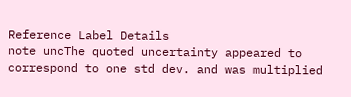Reference Label Details
note uncThe quoted uncertainty appeared to correspond to one std dev. and was multiplied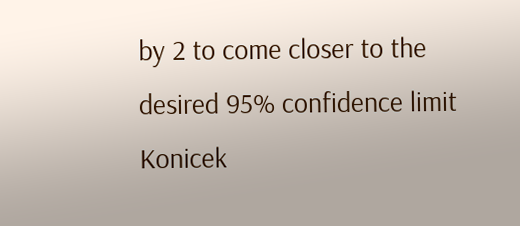by 2 to come closer to the desired 95% confidence limit
Konicek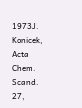1973J. Konicek, Acta Chem. Scand. 27,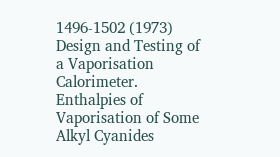1496-1502 (1973)
Design and Testing of a Vaporisation Calorimeter. Enthalpies of Vaporisation of Some Alkyl Cyanides